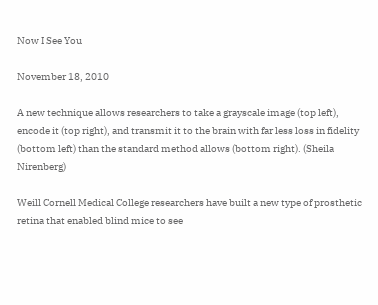Now I See You

November 18, 2010

A new technique allows researchers to take a grayscale image (top left), encode it (top right), and transmit it to the brain with far less loss in fidelity (bottom left) than the standard method allows (bottom right). (Sheila Nirenberg)

Weill Cornell Medical College researchers have built a new type of prosthetic retina that enabled blind mice to see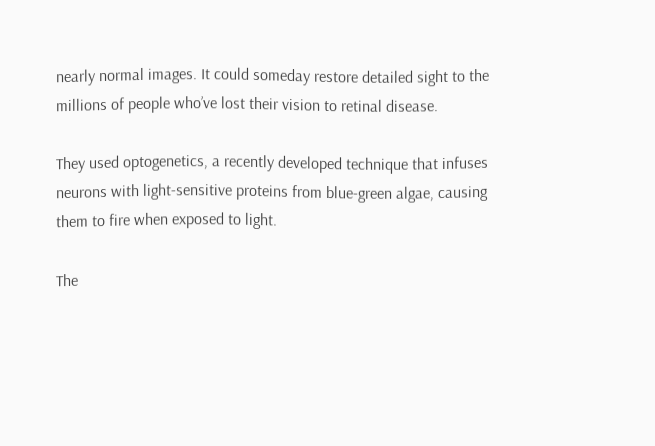nearly normal images. It could someday restore detailed sight to the millions of people who’ve lost their vision to retinal disease.

They used optogenetics, a recently developed technique that infuses neurons with light-sensitive proteins from blue-green algae, causing them to fire when exposed to light.

The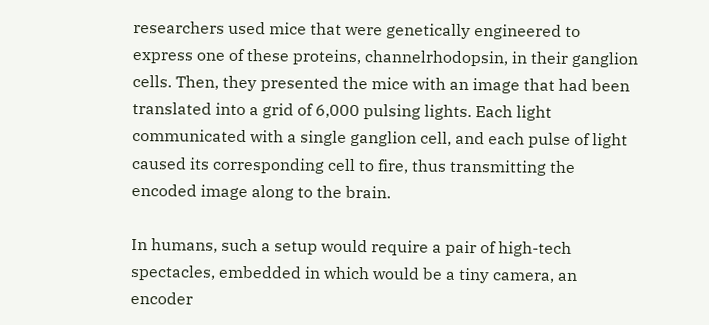researchers used mice that were genetically engineered to express one of these proteins, channelrhodopsin, in their ganglion cells. Then, they presented the mice with an image that had been translated into a grid of 6,000 pulsing lights. Each light communicated with a single ganglion cell, and each pulse of light caused its corresponding cell to fire, thus transmitting the encoded image along to the brain.

In humans, such a setup would require a pair of high-tech spectacles, embedded in which would be a tiny camera, an encoder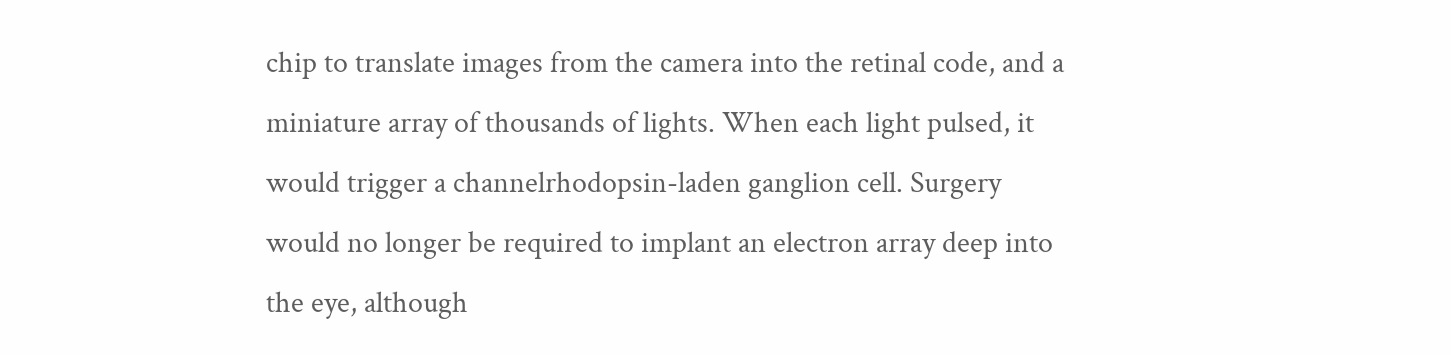chip to translate images from the camera into the retinal code, and a miniature array of thousands of lights. When each light pulsed, it would trigger a channelrhodopsin-laden ganglion cell. Surgery would no longer be required to implant an electron array deep into the eye, although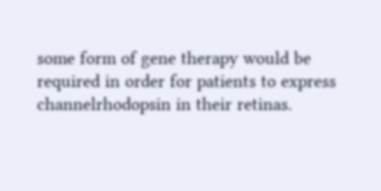some form of gene therapy would be required in order for patients to express channelrhodopsin in their retinas.